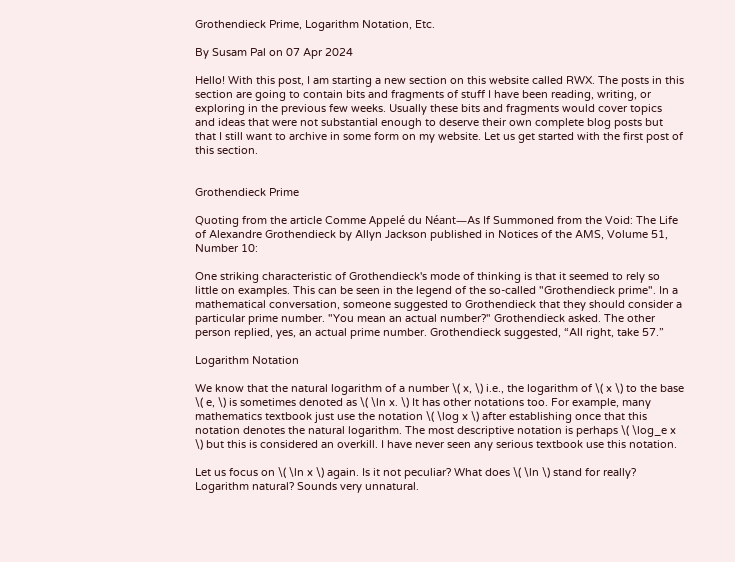Grothendieck Prime, Logarithm Notation, Etc.

By Susam Pal on 07 Apr 2024

Hello! With this post, I am starting a new section on this website called RWX. The posts in this section are going to contain bits and fragments of stuff I have been reading, writing, or exploring in the previous few weeks. Usually these bits and fragments would cover topics and ideas that were not substantial enough to deserve their own complete blog posts but that I still want to archive in some form on my website. Let us get started with the first post of this section.


Grothendieck Prime

Quoting from the article Comme Appelé du Néant—As If Summoned from the Void: The Life of Alexandre Grothendieck by Allyn Jackson published in Notices of the AMS, Volume 51, Number 10:

One striking characteristic of Grothendieck's mode of thinking is that it seemed to rely so little on examples. This can be seen in the legend of the so-called "Grothendieck prime". In a mathematical conversation, someone suggested to Grothendieck that they should consider a particular prime number. "You mean an actual number?" Grothendieck asked. The other person replied, yes, an actual prime number. Grothendieck suggested, “All right, take 57.”

Logarithm Notation

We know that the natural logarithm of a number \( x, \) i.e., the logarithm of \( x \) to the base \( e, \) is sometimes denoted as \( \ln x. \) It has other notations too. For example, many mathematics textbook just use the notation \( \log x \) after establishing once that this notation denotes the natural logarithm. The most descriptive notation is perhaps \( \log_e x \) but this is considered an overkill. I have never seen any serious textbook use this notation.

Let us focus on \( \ln x \) again. Is it not peculiar? What does \( \ln \) stand for really? Logarithm natural? Sounds very unnatural.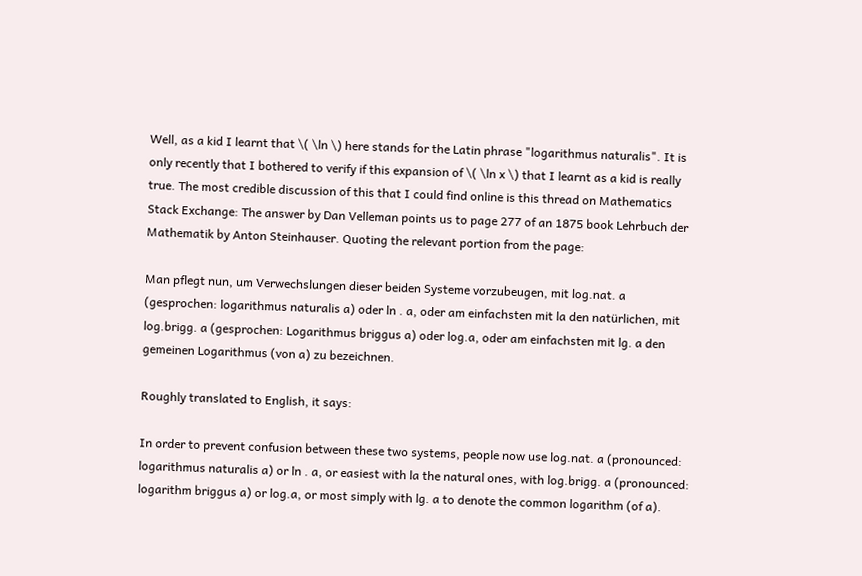Well, as a kid I learnt that \( \ln \) here stands for the Latin phrase "logarithmus naturalis". It is only recently that I bothered to verify if this expansion of \( \ln x \) that I learnt as a kid is really true. The most credible discussion of this that I could find online is this thread on Mathematics Stack Exchange: The answer by Dan Velleman points us to page 277 of an 1875 book Lehrbuch der Mathematik by Anton Steinhauser. Quoting the relevant portion from the page:

Man pflegt nun, um Verwechslungen dieser beiden Systeme vorzubeugen, mit log.nat. a (gesprochen: logarithmus naturalis a) oder ln . a, oder am einfachsten mit la den natürlichen, mit log.brigg. a (gesprochen: Logarithmus briggus a) oder log.a, oder am einfachsten mit lg. a den gemeinen Logarithmus (von a) zu bezeichnen.

Roughly translated to English, it says:

In order to prevent confusion between these two systems, people now use log.nat. a (pronounced: logarithmus naturalis a) or ln . a, or easiest with la the natural ones, with log.brigg. a (pronounced: logarithm briggus a) or log.a, or most simply with lg. a to denote the common logarithm (of a).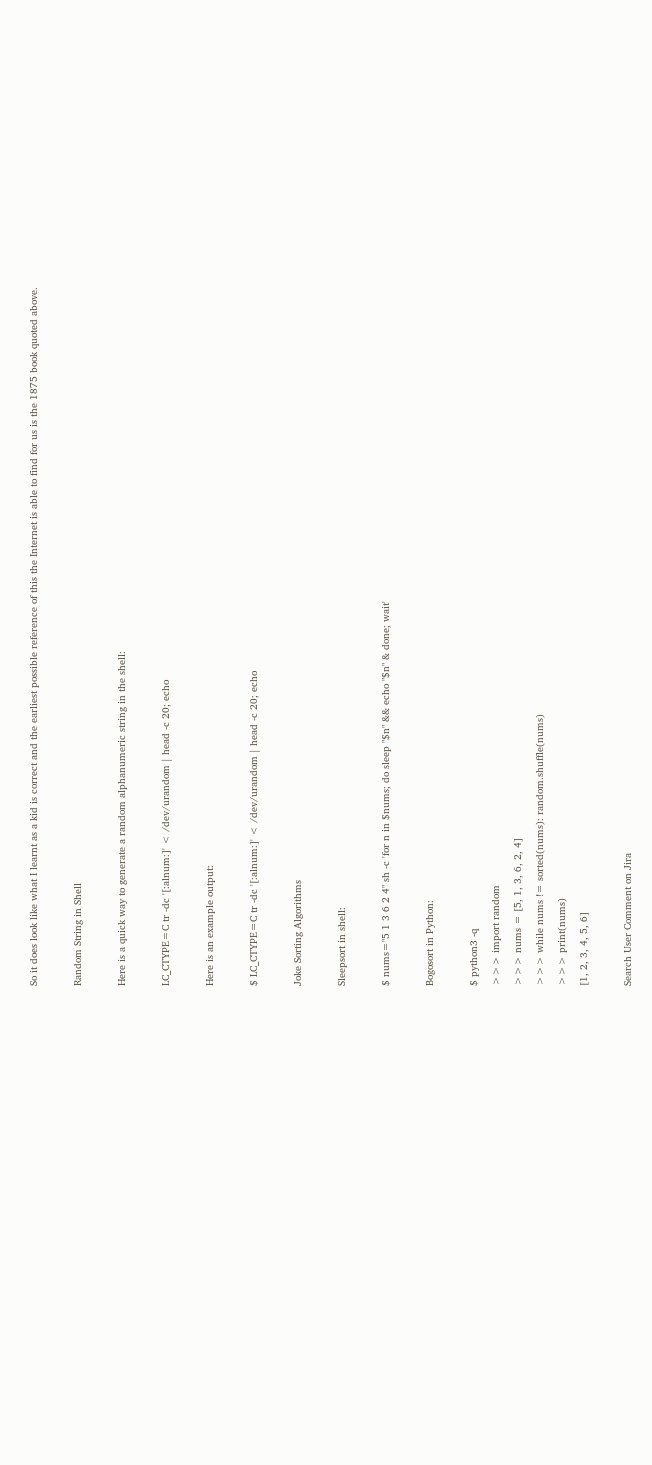So it does look like what I learnt as a kid is correct and the earliest possible reference of this the Internet is able to find for us is the 1875 book quoted above.

Random String in Shell

Here is a quick way to generate a random alphanumeric string in the shell:

LC_CTYPE=C tr -dc '[:alnum:]' < /dev/urandom | head -c 20; echo

Here is an example output:

$ LC_CTYPE=C tr -dc '[:alnum:]' < /dev/urandom | head -c 20; echo

Joke Sorting Algorithms

Sleepsort in shell:

$ nums="5 1 3 6 2 4" sh -c 'for n in $nums; do sleep "$n" && echo "$n" & done; wait'

Bogosort in Python:

$ python3 -q
>>> import random
>>> nums = [5, 1, 3, 6, 2, 4]
>>> while nums != sorted(nums): random.shuffle(nums)
>>> print(nums)
[1, 2, 3, 4, 5, 6]

Search User Comment on Jira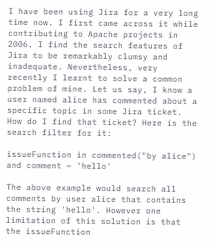I have been using Jira for a very long time now. I first came across it while contributing to Apache projects in 2006. I find the search features of Jira to be remarkably clumsy and inadequate. Nevertheless, very recently I learnt to solve a common problem of mine. Let us say, I know a user named alice has commented about a specific topic in some Jira ticket. How do I find that ticket? Here is the search filter for it:

issueFunction in commented("by alice") and comment ~ 'hello'

The above example would search all comments by user alice that contains the string 'hello'. However one limitation of this solution is that the issueFunction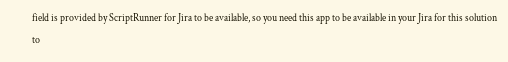field is provided by ScriptRunner for Jira to be available, so you need this app to be available in your Jira for this solution to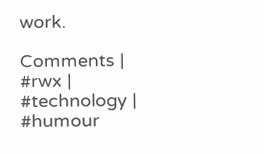work.

Comments | #rwx | #technology | #humour